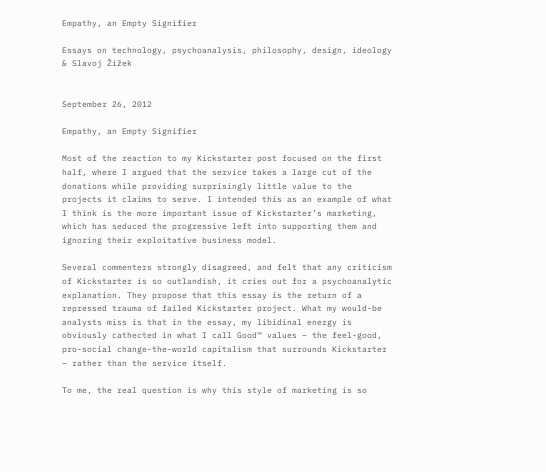Empathy, an Empty Signifier

Essays on technology, psychoanalysis, philosophy, design, ideology & Slavoj Žižek


September 26, 2012

Empathy, an Empty Signifier

Most of the reaction to my Kickstarter post focused on the first half, where I argued that the service takes a large cut of the donations while providing surprisingly little value to the projects it claims to serve. I intended this as an example of what I think is the more important issue of Kickstarter’s marketing, which has seduced the progressive left into supporting them and ignoring their exploitative business model.

Several commenters strongly disagreed, and felt that any criticism of Kickstarter is so outlandish, it cries out for a psychoanalytic explanation. They propose that this essay is the return of a repressed trauma of failed Kickstarter project. What my would-be analysts miss is that in the essay, my libidinal energy is obviously cathected in what I call Good™ values – the feel-good, pro-social change-the-world capitalism that surrounds Kickstarter – rather than the service itself.

To me, the real question is why this style of marketing is so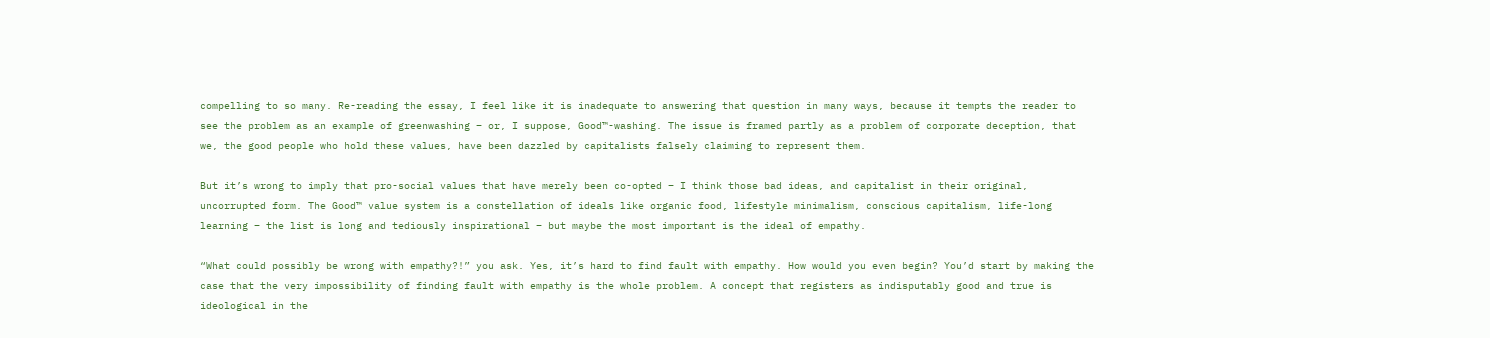compelling to so many. Re-reading the essay, I feel like it is inadequate to answering that question in many ways, because it tempts the reader to see the problem as an example of greenwashing – or, I suppose, Good™-washing. The issue is framed partly as a problem of corporate deception, that we, the good people who hold these values, have been dazzled by capitalists falsely claiming to represent them.

But it’s wrong to imply that pro-social values that have merely been co-opted – I think those bad ideas, and capitalist in their original, uncorrupted form. The Good™ value system is a constellation of ideals like organic food, lifestyle minimalism, conscious capitalism, life-long learning – the list is long and tediously inspirational – but maybe the most important is the ideal of empathy.

“What could possibly be wrong with empathy?!” you ask. Yes, it’s hard to find fault with empathy. How would you even begin? You’d start by making the case that the very impossibility of finding fault with empathy is the whole problem. A concept that registers as indisputably good and true is ideological in the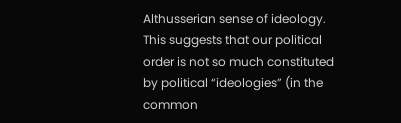Althusserian sense of ideology. This suggests that our political order is not so much constituted by political “ideologies” (in the common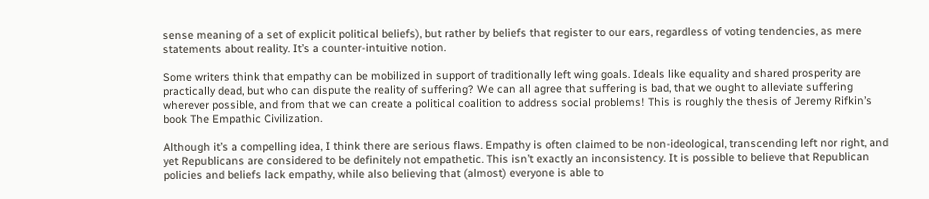sense meaning of a set of explicit political beliefs), but rather by beliefs that register to our ears, regardless of voting tendencies, as mere statements about reality. It’s a counter-intuitive notion.

Some writers think that empathy can be mobilized in support of traditionally left wing goals. Ideals like equality and shared prosperity are practically dead, but who can dispute the reality of suffering? We can all agree that suffering is bad, that we ought to alleviate suffering wherever possible, and from that we can create a political coalition to address social problems! This is roughly the thesis of Jeremy Rifkin’s book The Empathic Civilization.

Although it’s a compelling idea, I think there are serious flaws. Empathy is often claimed to be non-ideological, transcending left nor right, and yet Republicans are considered to be definitely not empathetic. This isn’t exactly an inconsistency. It is possible to believe that Republican policies and beliefs lack empathy, while also believing that (almost) everyone is able to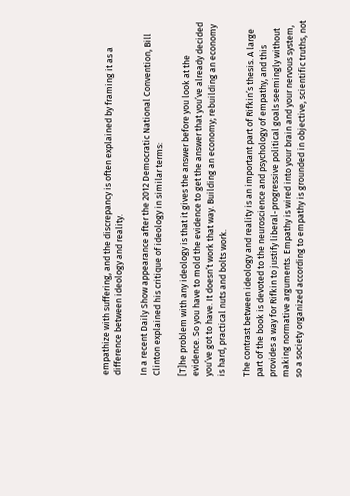empathize with suffering, and the discrepancy is often explained by framing it as a difference between ideology and reality.

In a recent Daily Show appearance after the 2012 Democratic National Convention, Bill Clinton explained his critique of ideology in similar terms:

[T]he problem with any ideology is that it gives the answer before you look at the evidence. So you have to mold the evidence to get the answer that you’ve already decided you’ve got to have. It doesn’t work that way. Building an economy; rebuilding an economy is hard, practical nuts and bolts work.

The contrast between ideology and reality is an important part of Rifkin’s thesis. A large part of the book is devoted to the neuroscience and psychology of empathy, and this provides a way for Rifkin to justify liberal-progressive political goals seemingly without making normative arguments. Empathy is wired into your brain and your nervous system, so a society organized according to empathy is grounded in objective, scientific truths, not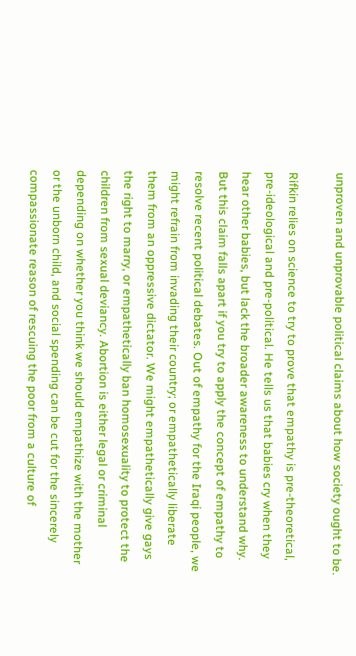unproven and unprovable political claims about how society ought to be.

Rifkin relies on science to try to prove that empathy is pre-theoretical, pre-ideological and pre-political. He tells us that babies cry when they hear other babies, but lack the broader awareness to understand why. But this claim falls apart if you try to apply the concept of empathy to resolve recent political debates. Out of empathy for the Iraqi people, we might refrain from invading their country; or empathetically liberate them from an oppressive dictator. We might empathetically give gays the right to marry, or empathetically ban homosexuality to protect the children from sexual deviancy. Abortion is either legal or criminal depending on whether you think we should empathize with the mother or the unborn child, and social spending can be cut for the sincerely compassionate reason of rescuing the poor from a culture of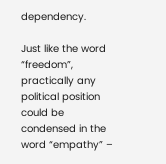dependency.

Just like the word “freedom”, practically any political position could be condensed in the word “empathy” –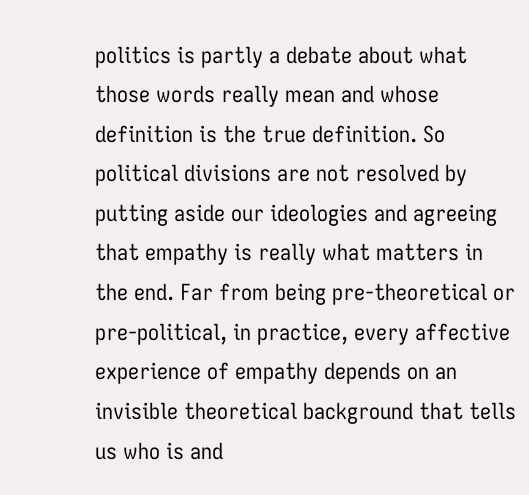politics is partly a debate about what those words really mean and whose definition is the true definition. So political divisions are not resolved by putting aside our ideologies and agreeing that empathy is really what matters in the end. Far from being pre-theoretical or pre-political, in practice, every affective experience of empathy depends on an invisible theoretical background that tells us who is and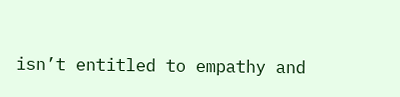isn’t entitled to empathy and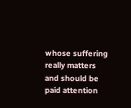whose suffering really matters and should be paid attention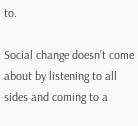to.

Social change doesn’t come about by listening to all sides and coming to a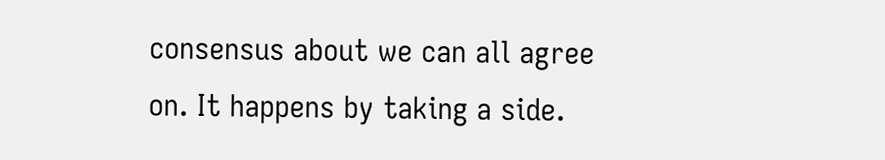consensus about we can all agree on. It happens by taking a side.